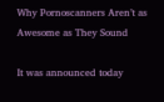Why Pornoscanners Aren’t as Awesome as They Sound

It was announced today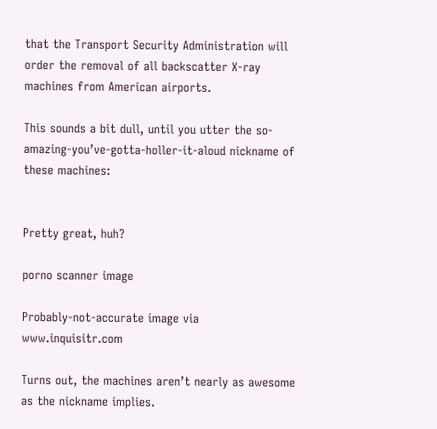that the Transport Security Administration will order the removal of all backscatter X-ray machines from American airports.

This sounds a bit dull, until you utter the so-amazing-you’ve-gotta-holler-it-aloud nickname of these machines:


Pretty great, huh?

porno scanner image

Probably-not-accurate image via www.inquisitr.com

Turns out, the machines aren’t nearly as awesome as the nickname implies.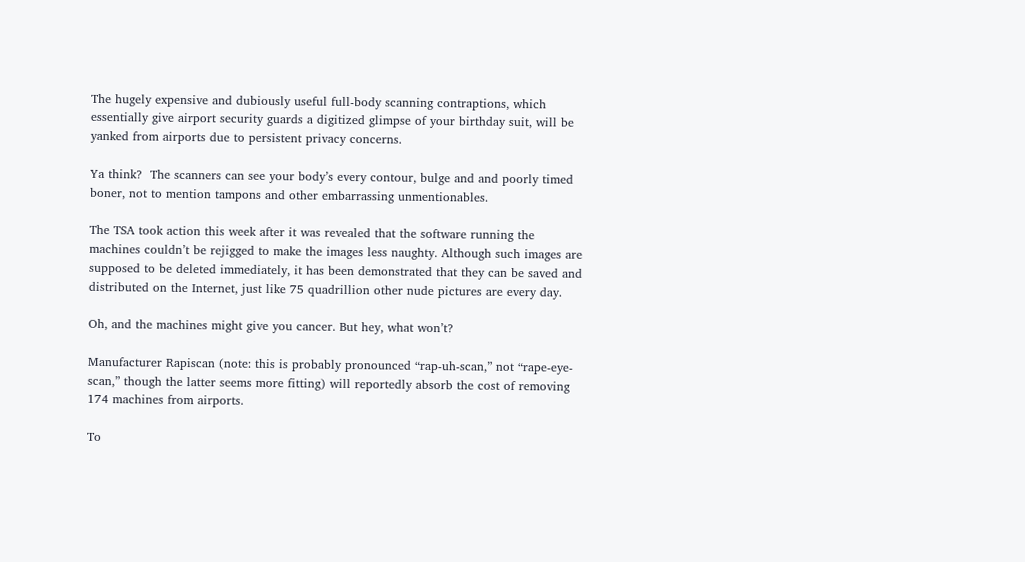The hugely expensive and dubiously useful full-body scanning contraptions, which essentially give airport security guards a digitized glimpse of your birthday suit, will be yanked from airports due to persistent privacy concerns.

Ya think?  The scanners can see your body’s every contour, bulge and and poorly timed boner, not to mention tampons and other embarrassing unmentionables.

The TSA took action this week after it was revealed that the software running the machines couldn’t be rejigged to make the images less naughty. Although such images are supposed to be deleted immediately, it has been demonstrated that they can be saved and distributed on the Internet, just like 75 quadrillion other nude pictures are every day.

Oh, and the machines might give you cancer. But hey, what won’t?

Manufacturer Rapiscan (note: this is probably pronounced “rap-uh-scan,” not “rape-eye-scan,” though the latter seems more fitting) will reportedly absorb the cost of removing 174 machines from airports.

To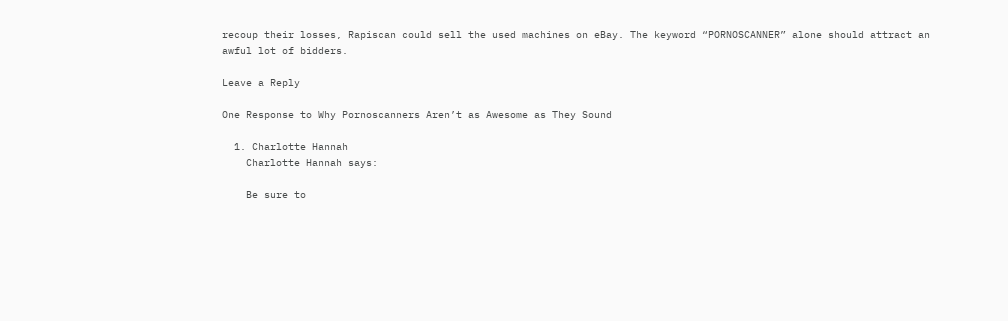recoup their losses, Rapiscan could sell the used machines on eBay. The keyword “PORNOSCANNER” alone should attract an awful lot of bidders.

Leave a Reply

One Response to Why Pornoscanners Aren’t as Awesome as They Sound

  1. Charlotte Hannah
    Charlotte Hannah says:

    Be sure to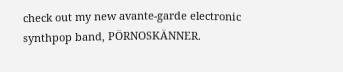check out my new avante-garde electronic synthpop band, PÖRNOSKÄNNER.